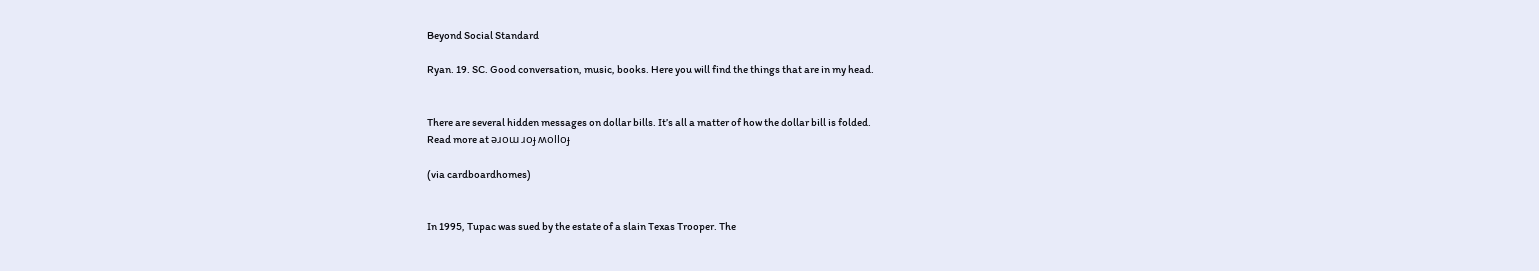Beyond Social Standard

Ryan. 19. SC. Good conversation, music, books. Here you will find the things that are in my head.


There are several hidden messages on dollar bills. It’s all a matter of how the dollar bill is folded.
Read more at ǝɹoɯ ɹoɟ ʍolloɟ

(via cardboardhomes)


In 1995, Tupac was sued by the estate of a slain Texas Trooper. The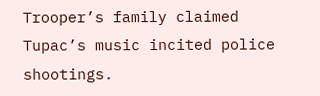Trooper’s family claimed Tupac’s music incited police shootings.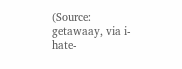(Source: getawaay, via i-hate-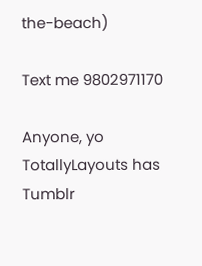the-beach)

Text me 9802971170

Anyone, yo
TotallyLayouts has Tumblr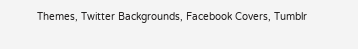Themes, Twitter Backgrounds, Facebook Covers, Tumblr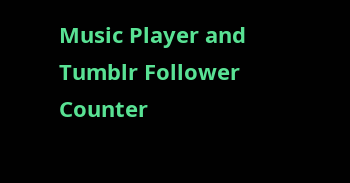Music Player and Tumblr Follower Counter